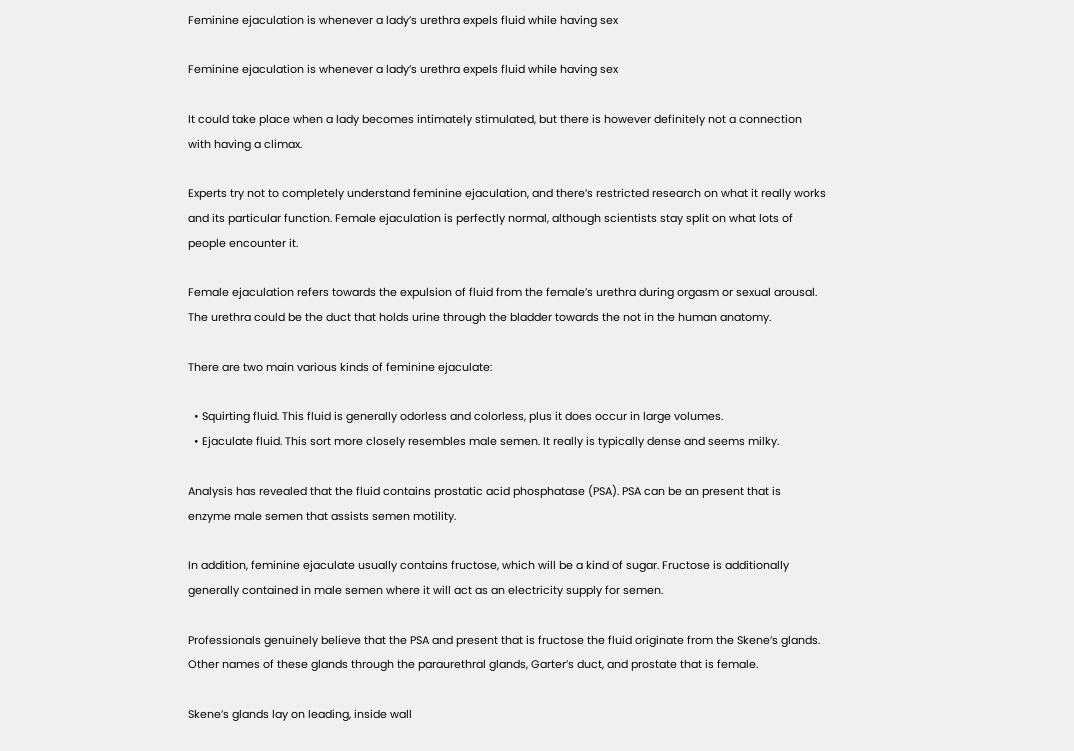Feminine ejaculation is whenever a lady’s urethra expels fluid while having sex

Feminine ejaculation is whenever a lady’s urethra expels fluid while having sex

It could take place when a lady becomes intimately stimulated, but there is however definitely not a connection with having a climax.

Experts try not to completely understand feminine ejaculation, and there’s restricted research on what it really works and its particular function. Female ejaculation is perfectly normal, although scientists stay split on what lots of people encounter it.

Female ejaculation refers towards the expulsion of fluid from the female’s urethra during orgasm or sexual arousal. The urethra could be the duct that holds urine through the bladder towards the not in the human anatomy.

There are two main various kinds of feminine ejaculate:

  • Squirting fluid. This fluid is generally odorless and colorless, plus it does occur in large volumes.
  • Ejaculate fluid. This sort more closely resembles male semen. It really is typically dense and seems milky.

Analysis has revealed that the fluid contains prostatic acid phosphatase (PSA). PSA can be an present that is enzyme male semen that assists semen motility.

In addition, feminine ejaculate usually contains fructose, which will be a kind of sugar. Fructose is additionally generally contained in male semen where it will act as an electricity supply for semen.

Professionals genuinely believe that the PSA and present that is fructose the fluid originate from the Skene’s glands. Other names of these glands through the paraurethral glands, Garter’s duct, and prostate that is female.

Skene’s glands lay on leading, inside wall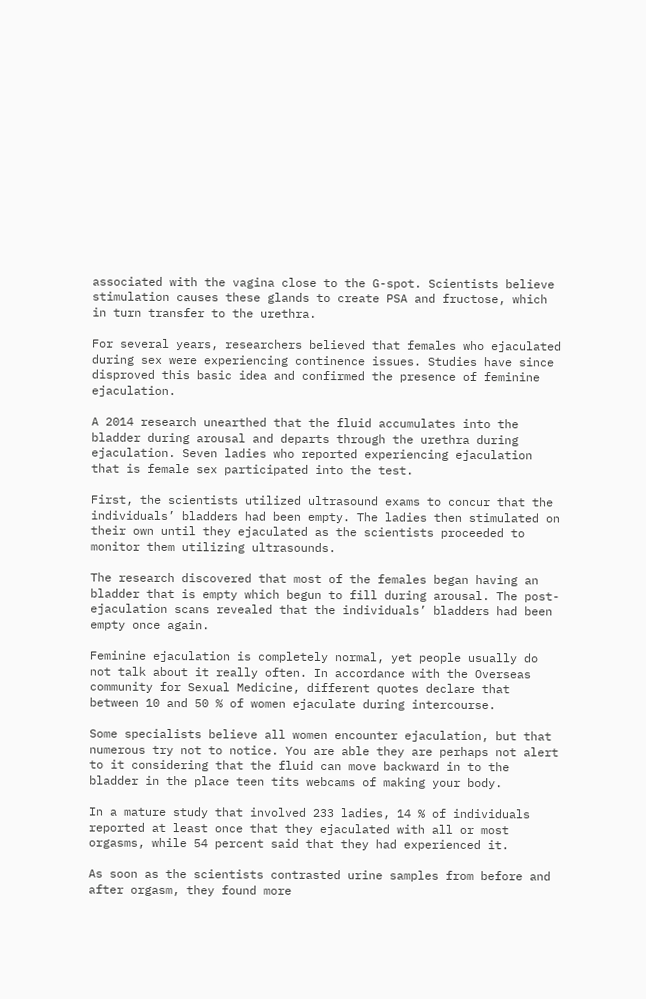associated with the vagina close to the G-spot. Scientists believe stimulation causes these glands to create PSA and fructose, which in turn transfer to the urethra.

For several years, researchers believed that females who ejaculated during sex were experiencing continence issues. Studies have since disproved this basic idea and confirmed the presence of feminine ejaculation.

A 2014 research unearthed that the fluid accumulates into the bladder during arousal and departs through the urethra during ejaculation. Seven ladies who reported experiencing ejaculation that is female sex participated into the test.

First, the scientists utilized ultrasound exams to concur that the individuals’ bladders had been empty. The ladies then stimulated on their own until they ejaculated as the scientists proceeded to monitor them utilizing ultrasounds.

The research discovered that most of the females began having an bladder that is empty which begun to fill during arousal. The post-ejaculation scans revealed that the individuals’ bladders had been empty once again.

Feminine ejaculation is completely normal, yet people usually do not talk about it really often. In accordance with the Overseas community for Sexual Medicine, different quotes declare that between 10 and 50 % of women ejaculate during intercourse.

Some specialists believe all women encounter ejaculation, but that numerous try not to notice. You are able they are perhaps not alert to it considering that the fluid can move backward in to the bladder in the place teen tits webcams of making your body.

In a mature study that involved 233 ladies, 14 % of individuals reported at least once that they ejaculated with all or most orgasms, while 54 percent said that they had experienced it.

As soon as the scientists contrasted urine samples from before and after orgasm, they found more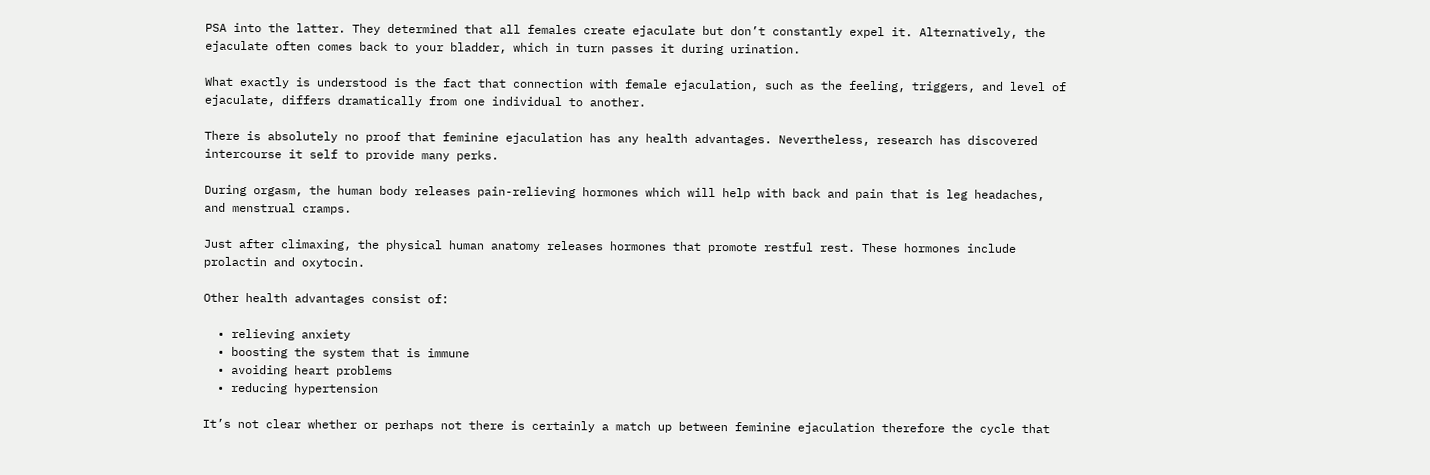PSA into the latter. They determined that all females create ejaculate but don’t constantly expel it. Alternatively, the ejaculate often comes back to your bladder, which in turn passes it during urination.

What exactly is understood is the fact that connection with female ejaculation, such as the feeling, triggers, and level of ejaculate, differs dramatically from one individual to another.

There is absolutely no proof that feminine ejaculation has any health advantages. Nevertheless, research has discovered intercourse it self to provide many perks.

During orgasm, the human body releases pain-relieving hormones which will help with back and pain that is leg headaches, and menstrual cramps.

Just after climaxing, the physical human anatomy releases hormones that promote restful rest. These hormones include prolactin and oxytocin.

Other health advantages consist of:

  • relieving anxiety
  • boosting the system that is immune
  • avoiding heart problems
  • reducing hypertension

It’s not clear whether or perhaps not there is certainly a match up between feminine ejaculation therefore the cycle that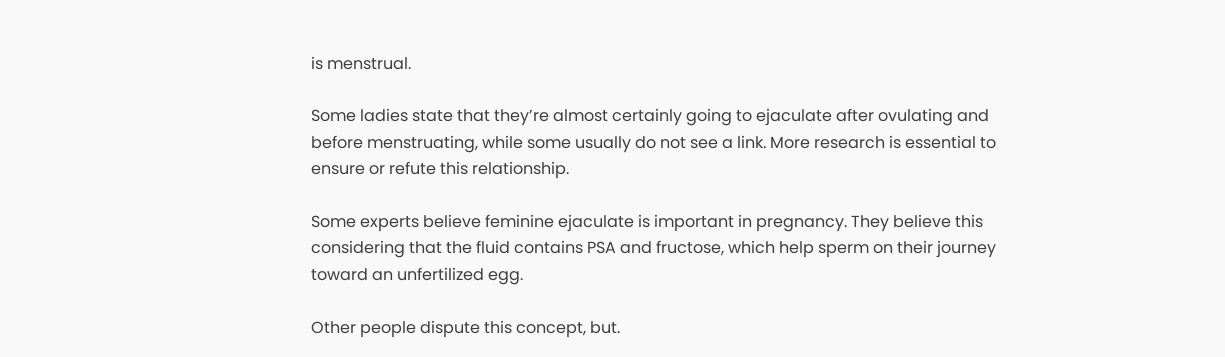is menstrual.

Some ladies state that they’re almost certainly going to ejaculate after ovulating and before menstruating, while some usually do not see a link. More research is essential to ensure or refute this relationship.

Some experts believe feminine ejaculate is important in pregnancy. They believe this considering that the fluid contains PSA and fructose, which help sperm on their journey toward an unfertilized egg.

Other people dispute this concept, but.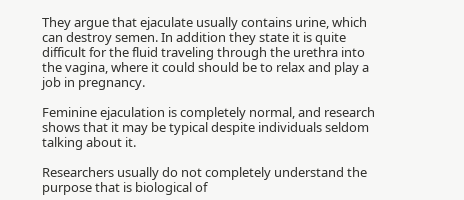They argue that ejaculate usually contains urine, which can destroy semen. In addition they state it is quite difficult for the fluid traveling through the urethra into the vagina, where it could should be to relax and play a job in pregnancy.

Feminine ejaculation is completely normal, and research shows that it may be typical despite individuals seldom talking about it.

Researchers usually do not completely understand the purpose that is biological of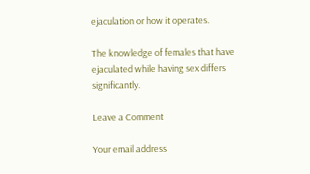ejaculation or how it operates.

The knowledge of females that have ejaculated while having sex differs significantly.

Leave a Comment

Your email address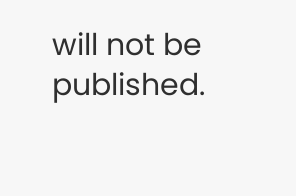will not be published.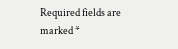Required fields are marked *